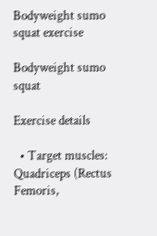Bodyweight sumo squat exercise

Bodyweight sumo squat

Exercise details

  • Target muscles: Quadriceps (Rectus Femoris,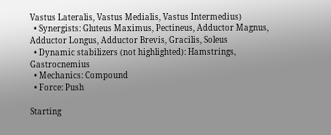Vastus Lateralis, Vastus Medialis, Vastus Intermedius)
  • Synergists: Gluteus Maximus, Pectineus, Adductor Magnus, Adductor Longus, Adductor Brevis, Gracilis, Soleus
  • Dynamic stabilizers (not highlighted): Hamstrings, Gastrocnemius
  • Mechanics: Compound
  • Force: Push

Starting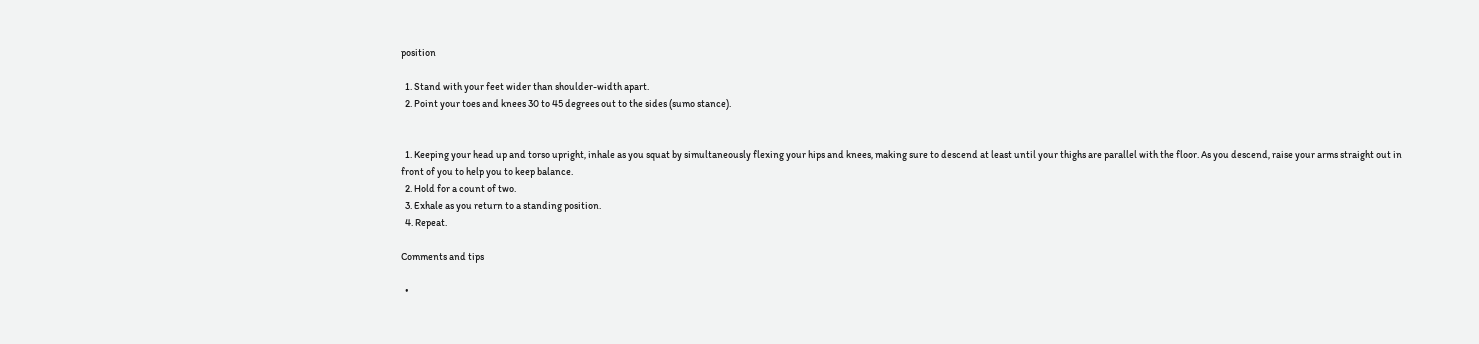position

  1. Stand with your feet wider than shoulder-width apart.
  2. Point your toes and knees 30 to 45 degrees out to the sides (sumo stance).


  1. Keeping your head up and torso upright, inhale as you squat by simultaneously flexing your hips and knees, making sure to descend at least until your thighs are parallel with the floor. As you descend, raise your arms straight out in front of you to help you to keep balance.
  2. Hold for a count of two.
  3. Exhale as you return to a standing position.
  4. Repeat.

Comments and tips

  •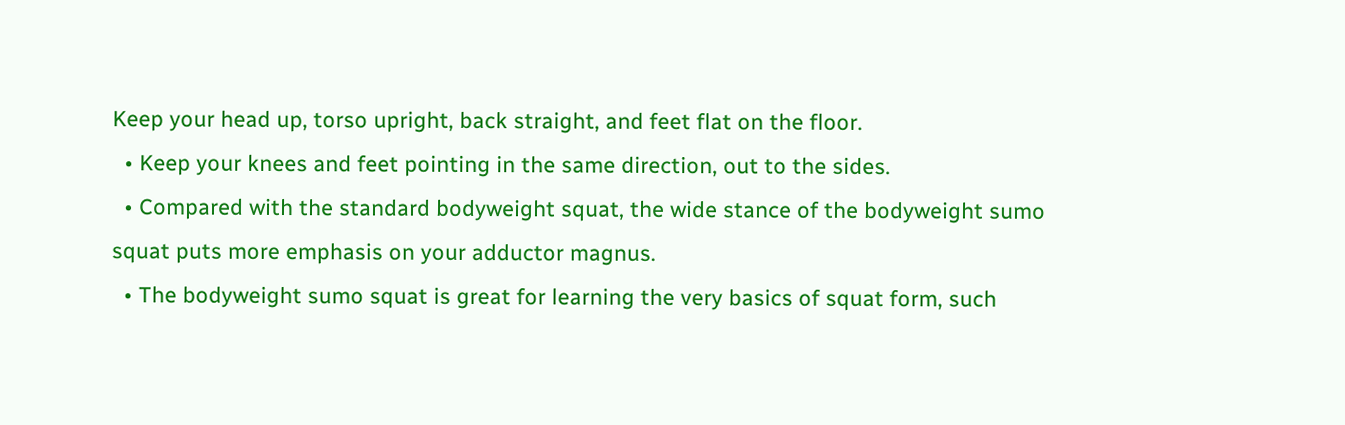Keep your head up, torso upright, back straight, and feet flat on the floor.
  • Keep your knees and feet pointing in the same direction, out to the sides.
  • Compared with the standard bodyweight squat, the wide stance of the bodyweight sumo squat puts more emphasis on your adductor magnus.
  • The bodyweight sumo squat is great for learning the very basics of squat form, such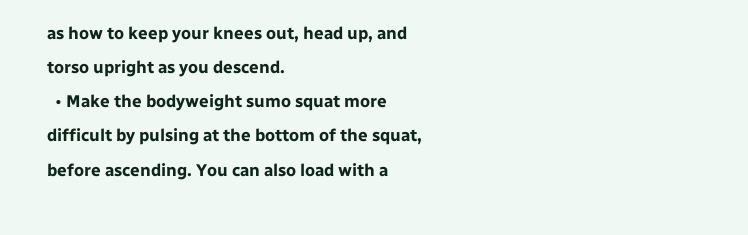as how to keep your knees out, head up, and torso upright as you descend.
  • Make the bodyweight sumo squat more difficult by pulsing at the bottom of the squat, before ascending. You can also load with a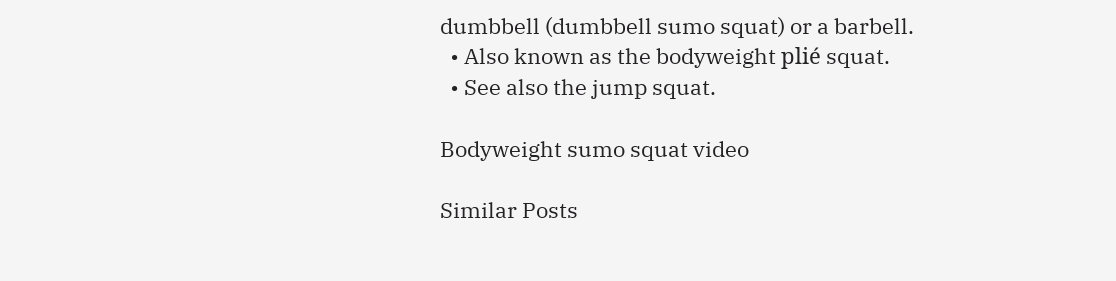dumbbell (dumbbell sumo squat) or a barbell.
  • Also known as the bodyweight plié squat.
  • See also the jump squat.

Bodyweight sumo squat video

Similar Posts